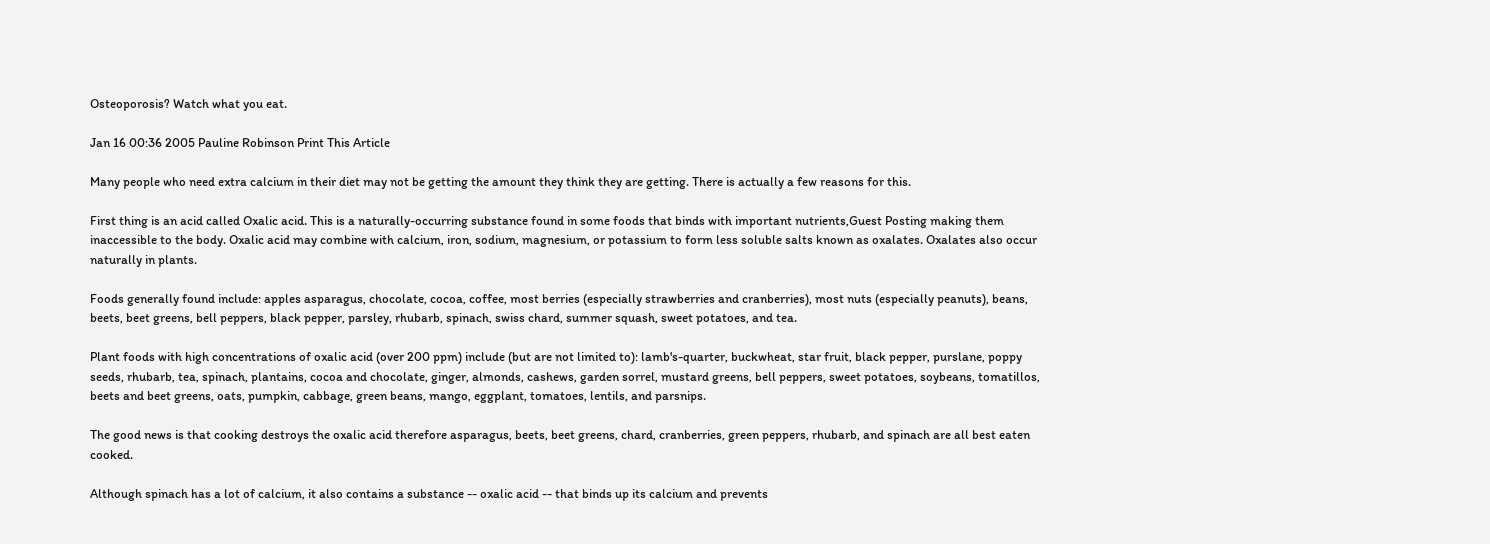Osteoporosis? Watch what you eat.

Jan 16 00:36 2005 Pauline Robinson Print This Article

Many people who need extra calcium in their diet may not be getting the amount they think they are getting. There is actually a few reasons for this.

First thing is an acid called Oxalic acid. This is a naturally-occurring substance found in some foods that binds with important nutrients,Guest Posting making them inaccessible to the body. Oxalic acid may combine with calcium, iron, sodium, magnesium, or potassium to form less soluble salts known as oxalates. Oxalates also occur naturally in plants.

Foods generally found include: apples asparagus, chocolate, cocoa, coffee, most berries (especially strawberries and cranberries), most nuts (especially peanuts), beans, beets, beet greens, bell peppers, black pepper, parsley, rhubarb, spinach, swiss chard, summer squash, sweet potatoes, and tea.

Plant foods with high concentrations of oxalic acid (over 200 ppm) include (but are not limited to): lamb's-quarter, buckwheat, star fruit, black pepper, purslane, poppy seeds, rhubarb, tea, spinach, plantains, cocoa and chocolate, ginger, almonds, cashews, garden sorrel, mustard greens, bell peppers, sweet potatoes, soybeans, tomatillos, beets and beet greens, oats, pumpkin, cabbage, green beans, mango, eggplant, tomatoes, lentils, and parsnips.

The good news is that cooking destroys the oxalic acid therefore asparagus, beets, beet greens, chard, cranberries, green peppers, rhubarb, and spinach are all best eaten cooked.

Although spinach has a lot of calcium, it also contains a substance -- oxalic acid -- that binds up its calcium and prevents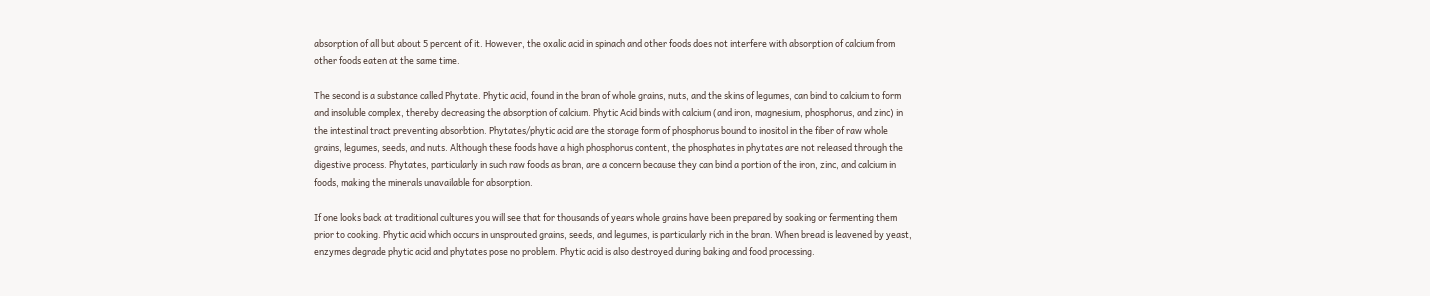absorption of all but about 5 percent of it. However, the oxalic acid in spinach and other foods does not interfere with absorption of calcium from other foods eaten at the same time.

The second is a substance called Phytate. Phytic acid, found in the bran of whole grains, nuts, and the skins of legumes, can bind to calcium to form and insoluble complex, thereby decreasing the absorption of calcium. Phytic Acid binds with calcium (and iron, magnesium, phosphorus, and zinc) in the intestinal tract preventing absorbtion. Phytates/phytic acid are the storage form of phosphorus bound to inositol in the fiber of raw whole grains, legumes, seeds, and nuts. Although these foods have a high phosphorus content, the phosphates in phytates are not released through the digestive process. Phytates, particularly in such raw foods as bran, are a concern because they can bind a portion of the iron, zinc, and calcium in foods, making the minerals unavailable for absorption.

If one looks back at traditional cultures you will see that for thousands of years whole grains have been prepared by soaking or fermenting them prior to cooking. Phytic acid which occurs in unsprouted grains, seeds, and legumes, is particularly rich in the bran. When bread is leavened by yeast, enzymes degrade phytic acid and phytates pose no problem. Phytic acid is also destroyed during baking and food processing.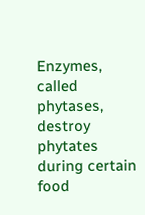Enzymes, called phytases, destroy phytates during certain food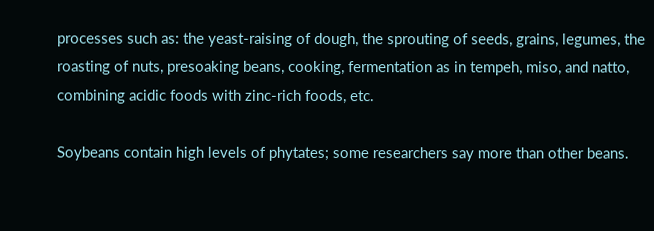processes such as: the yeast-raising of dough, the sprouting of seeds, grains, legumes, the roasting of nuts, presoaking beans, cooking, fermentation as in tempeh, miso, and natto, combining acidic foods with zinc-rich foods, etc.

Soybeans contain high levels of phytates; some researchers say more than other beans.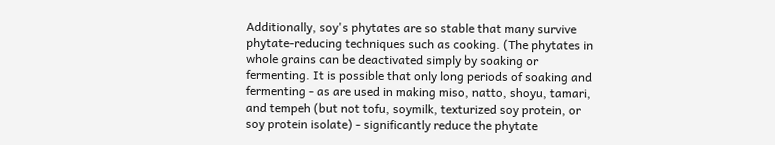Additionally, soy's phytates are so stable that many survive phytate-reducing techniques such as cooking. (The phytates in whole grains can be deactivated simply by soaking or fermenting. It is possible that only long periods of soaking and fermenting - as are used in making miso, natto, shoyu, tamari, and tempeh (but not tofu, soymilk, texturized soy protein, or soy protein isolate) - significantly reduce the phytate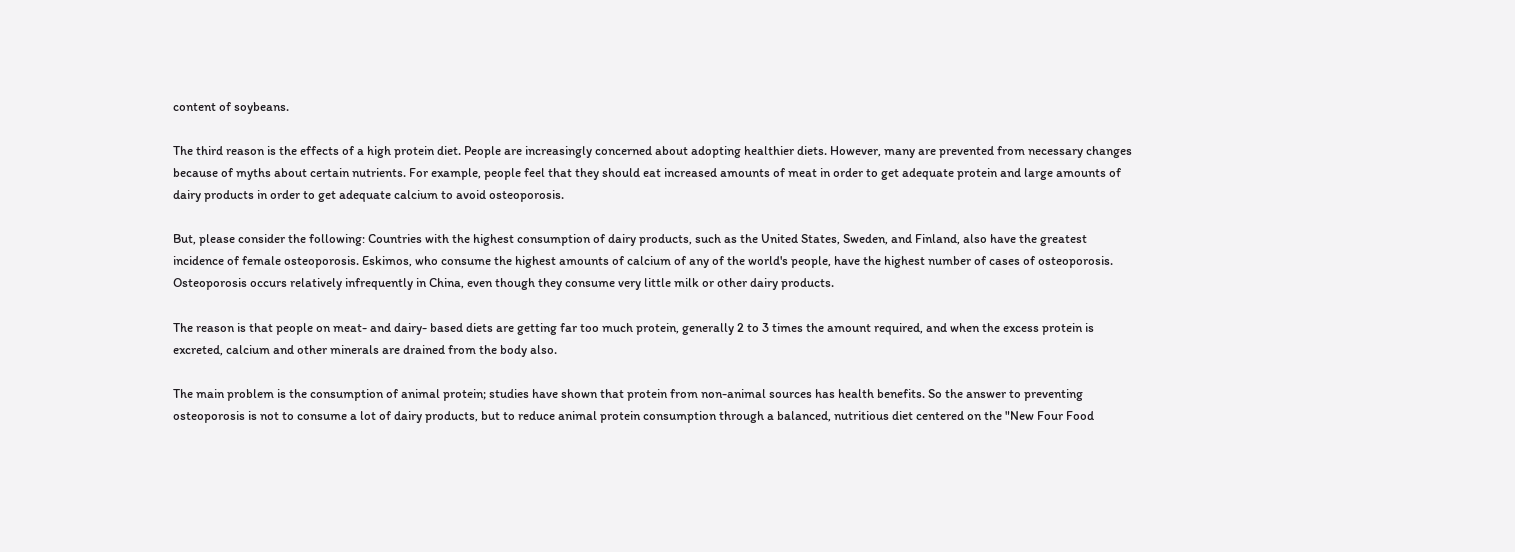content of soybeans.

The third reason is the effects of a high protein diet. People are increasingly concerned about adopting healthier diets. However, many are prevented from necessary changes because of myths about certain nutrients. For example, people feel that they should eat increased amounts of meat in order to get adequate protein and large amounts of dairy products in order to get adequate calcium to avoid osteoporosis.

But, please consider the following: Countries with the highest consumption of dairy products, such as the United States, Sweden, and Finland, also have the greatest incidence of female osteoporosis. Eskimos, who consume the highest amounts of calcium of any of the world's people, have the highest number of cases of osteoporosis. Osteoporosis occurs relatively infrequently in China, even though they consume very little milk or other dairy products.

The reason is that people on meat- and dairy- based diets are getting far too much protein, generally 2 to 3 times the amount required, and when the excess protein is excreted, calcium and other minerals are drained from the body also.

The main problem is the consumption of animal protein; studies have shown that protein from non-animal sources has health benefits. So the answer to preventing osteoporosis is not to consume a lot of dairy products, but to reduce animal protein consumption through a balanced, nutritious diet centered on the "New Four Food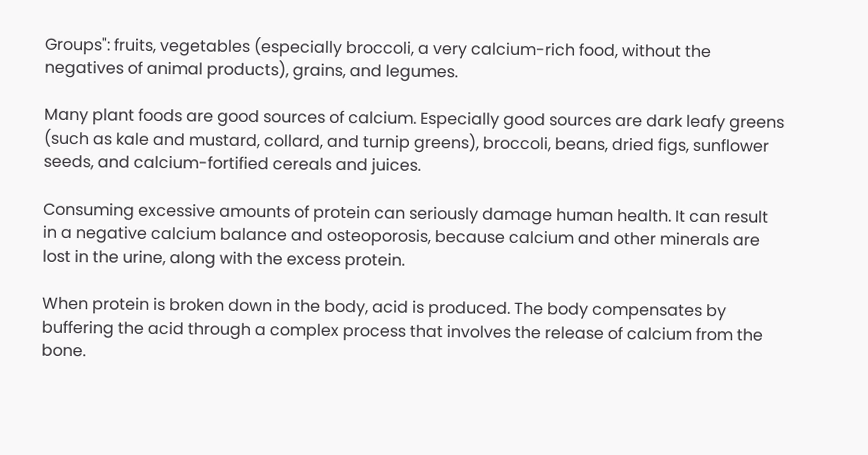Groups": fruits, vegetables (especially broccoli, a very calcium-rich food, without the negatives of animal products), grains, and legumes.

Many plant foods are good sources of calcium. Especially good sources are dark leafy greens (such as kale and mustard, collard, and turnip greens), broccoli, beans, dried figs, sunflower seeds, and calcium-fortified cereals and juices.

Consuming excessive amounts of protein can seriously damage human health. It can result in a negative calcium balance and osteoporosis, because calcium and other minerals are lost in the urine, along with the excess protein.

When protein is broken down in the body, acid is produced. The body compensates by buffering the acid through a complex process that involves the release of calcium from the bone.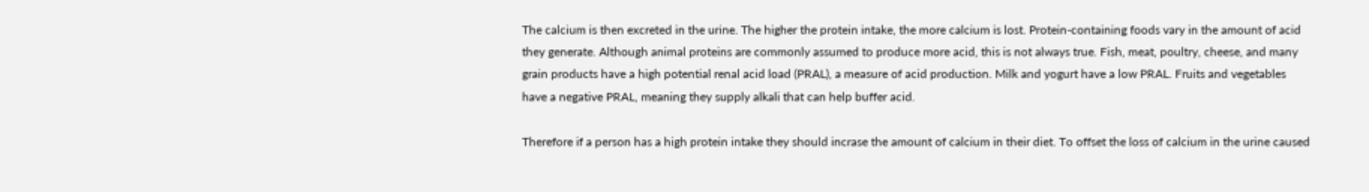The calcium is then excreted in the urine. The higher the protein intake, the more calcium is lost. Protein-containing foods vary in the amount of acid they generate. Although animal proteins are commonly assumed to produce more acid, this is not always true. Fish, meat, poultry, cheese, and many grain products have a high potential renal acid load (PRAL), a measure of acid production. Milk and yogurt have a low PRAL. Fruits and vegetables have a negative PRAL, meaning they supply alkali that can help buffer acid.

Therefore if a person has a high protein intake they should incrase the amount of calcium in their diet. To offset the loss of calcium in the urine caused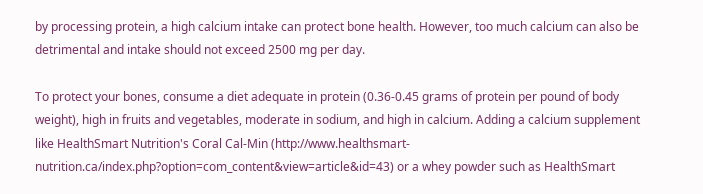by processing protein, a high calcium intake can protect bone health. However, too much calcium can also be detrimental and intake should not exceed 2500 mg per day.

To protect your bones, consume a diet adequate in protein (0.36-0.45 grams of protein per pound of body weight), high in fruits and vegetables, moderate in sodium, and high in calcium. Adding a calcium supplement like HealthSmart Nutrition's Coral Cal-Min (http://www.healthsmart-nutrition.ca/index.php?option=com_content&view=article&id=43) or a whey powder such as HealthSmart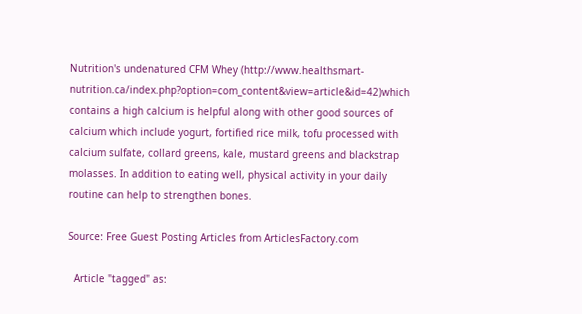Nutrition's undenatured CFM Whey (http://www.healthsmart-nutrition.ca/index.php?option=com_content&view=article&id=42)which contains a high calcium is helpful along with other good sources of calcium which include yogurt, fortified rice milk, tofu processed with calcium sulfate, collard greens, kale, mustard greens and blackstrap molasses. In addition to eating well, physical activity in your daily routine can help to strengthen bones.

Source: Free Guest Posting Articles from ArticlesFactory.com

  Article "tagged" as: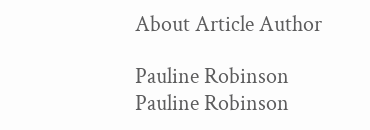About Article Author

Pauline Robinson
Pauline Robinson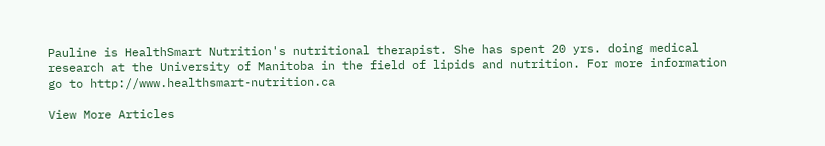Pauline is HealthSmart Nutrition's nutritional therapist. She has spent 20 yrs. doing medical research at the University of Manitoba in the field of lipids and nutrition. For more information go to http://www.healthsmart-nutrition.ca

View More Articles